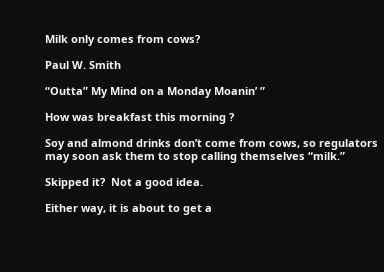Milk only comes from cows?

Paul W. Smith

“Outta” My Mind on a Monday Moanin’ ”

How was breakfast this morning ?

Soy and almond drinks don’t come from cows, so regulators may soon ask them to stop calling themselves “milk.”

Skipped it?  Not a good idea.

Either way, it is about to get a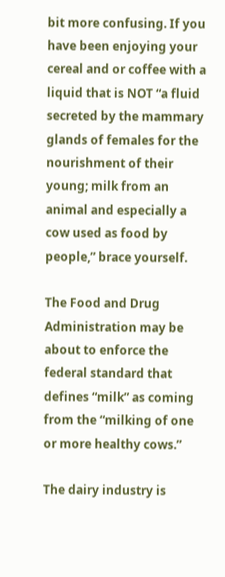bit more confusing. If you have been enjoying your cereal and or coffee with a liquid that is NOT “a fluid secreted by the mammary glands of females for the nourishment of their young; milk from an animal and especially a cow used as food by people,” brace yourself.

The Food and Drug Administration may be about to enforce the federal standard that defines “milk” as coming from the “milking of one or more healthy cows.”

The dairy industry is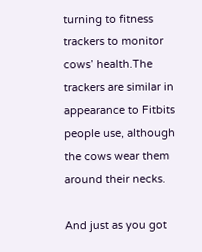turning to fitness trackers to monitor cows’ health.The trackers are similar in appearance to Fitbits people use, although the cows wear them around their necks.

And just as you got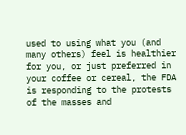used to using what you (and many others) feel is healthier for you, or just preferred in your coffee or cereal, the FDA is responding to the protests of the masses and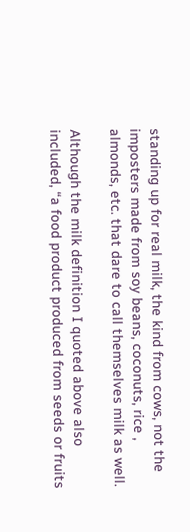standing up for real milk, the kind from cows, not the imposters made from soy beans, coconuts, rice , almonds, etc. that dare to call themselves milk as well.

Although the milk definition I quoted above also included, “a food product produced from seeds or fruits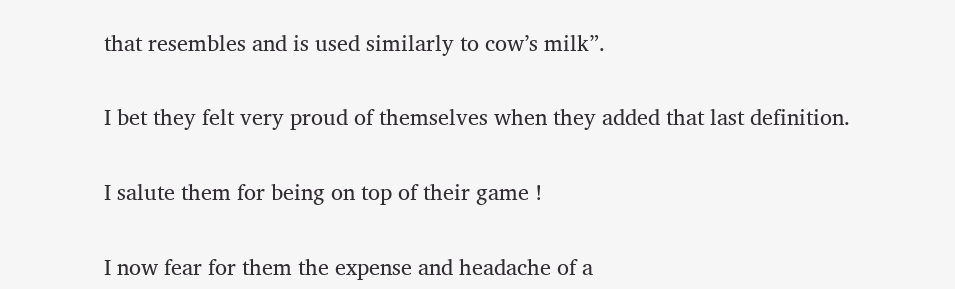that resembles and is used similarly to cow’s milk”.

I bet they felt very proud of themselves when they added that last definition.

I salute them for being on top of their game !

I now fear for them the expense and headache of a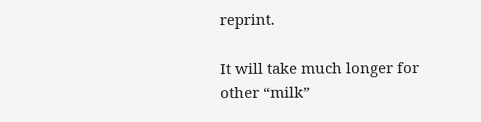reprint.

It will take much longer for other “milk”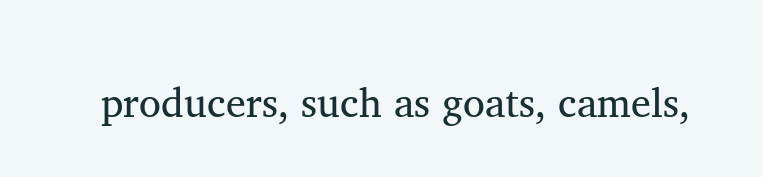producers, such as goats, camels,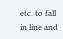etc. to fall in line and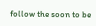follow the soon to be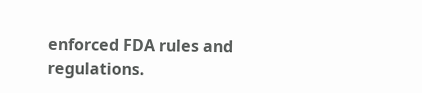enforced FDA rules and regulations.